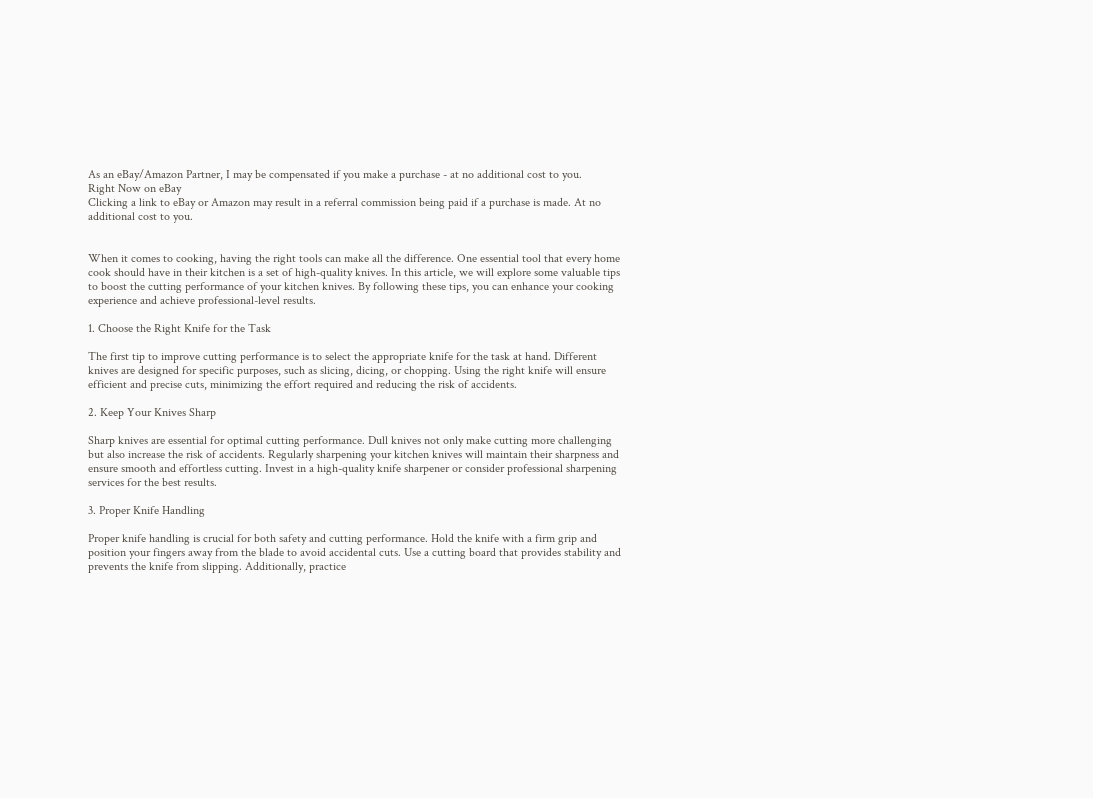As an eBay/Amazon Partner, I may be compensated if you make a purchase - at no additional cost to you.
Right Now on eBay
Clicking a link to eBay or Amazon may result in a referral commission being paid if a purchase is made. At no additional cost to you.


When it comes to cooking, having the right tools can make all the difference. One essential tool that every home cook should have in their kitchen is a set of high-quality knives. In this article, we will explore some valuable tips to boost the cutting performance of your kitchen knives. By following these tips, you can enhance your cooking experience and achieve professional-level results.

1. Choose the Right Knife for the Task

The first tip to improve cutting performance is to select the appropriate knife for the task at hand. Different knives are designed for specific purposes, such as slicing, dicing, or chopping. Using the right knife will ensure efficient and precise cuts, minimizing the effort required and reducing the risk of accidents.

2. Keep Your Knives Sharp

Sharp knives are essential for optimal cutting performance. Dull knives not only make cutting more challenging but also increase the risk of accidents. Regularly sharpening your kitchen knives will maintain their sharpness and ensure smooth and effortless cutting. Invest in a high-quality knife sharpener or consider professional sharpening services for the best results.

3. Proper Knife Handling

Proper knife handling is crucial for both safety and cutting performance. Hold the knife with a firm grip and position your fingers away from the blade to avoid accidental cuts. Use a cutting board that provides stability and prevents the knife from slipping. Additionally, practice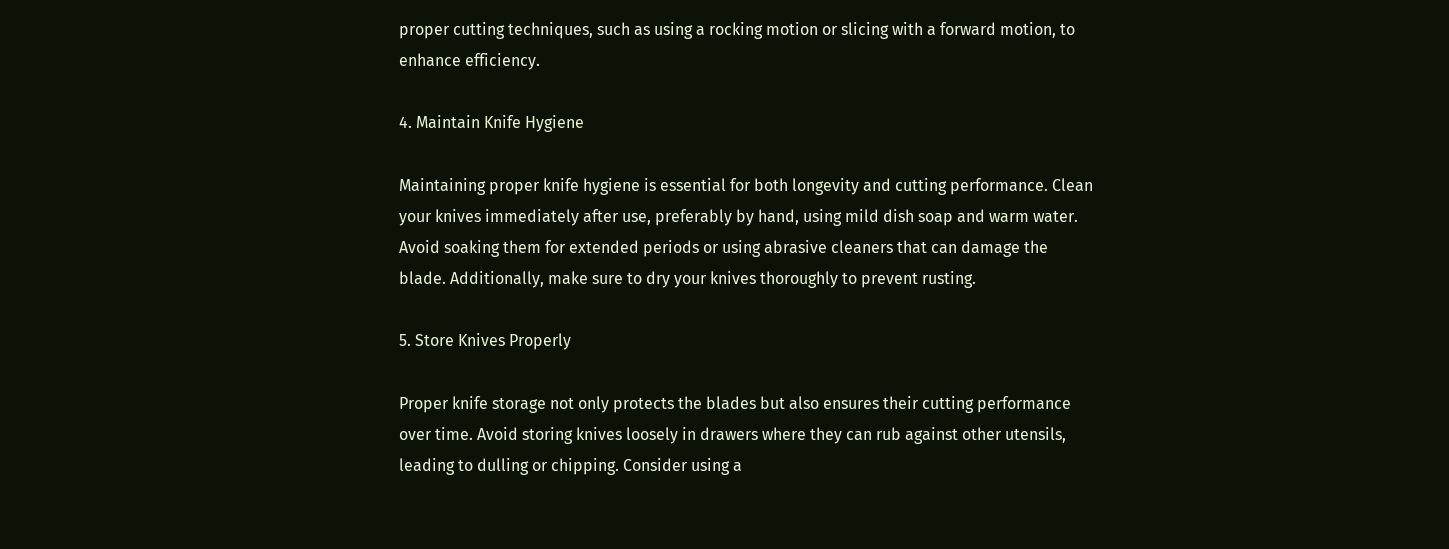proper cutting techniques, such as using a rocking motion or slicing with a forward motion, to enhance efficiency.

4. Maintain Knife Hygiene

Maintaining proper knife hygiene is essential for both longevity and cutting performance. Clean your knives immediately after use, preferably by hand, using mild dish soap and warm water. Avoid soaking them for extended periods or using abrasive cleaners that can damage the blade. Additionally, make sure to dry your knives thoroughly to prevent rusting.

5. Store Knives Properly

Proper knife storage not only protects the blades but also ensures their cutting performance over time. Avoid storing knives loosely in drawers where they can rub against other utensils, leading to dulling or chipping. Consider using a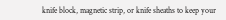knife block, magnetic strip, or knife sheaths to keep your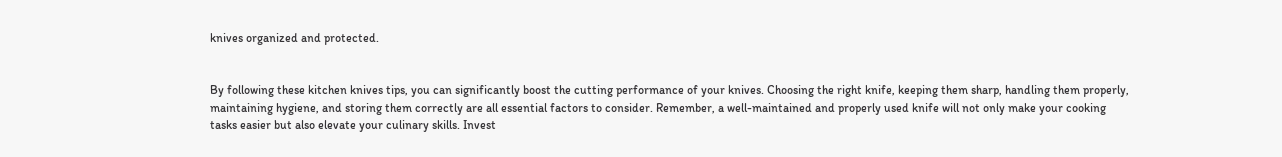knives organized and protected.


By following these kitchen knives tips, you can significantly boost the cutting performance of your knives. Choosing the right knife, keeping them sharp, handling them properly, maintaining hygiene, and storing them correctly are all essential factors to consider. Remember, a well-maintained and properly used knife will not only make your cooking tasks easier but also elevate your culinary skills. Invest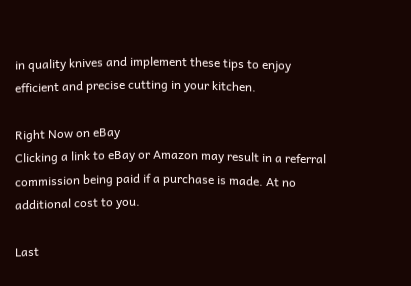in quality knives and implement these tips to enjoy efficient and precise cutting in your kitchen.

Right Now on eBay
Clicking a link to eBay or Amazon may result in a referral commission being paid if a purchase is made. At no additional cost to you.

Last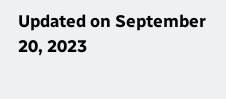Updated on September 20, 2023